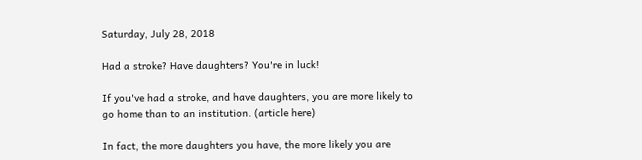Saturday, July 28, 2018

Had a stroke? Have daughters? You're in luck!

If you've had a stroke, and have daughters, you are more likely to go home than to an institution. (article here)

In fact, the more daughters you have, the more likely you are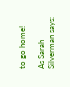to go home!

As Sarah Silverman says: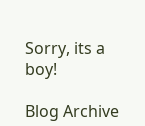Sorry, its a boy!

Blog Archive